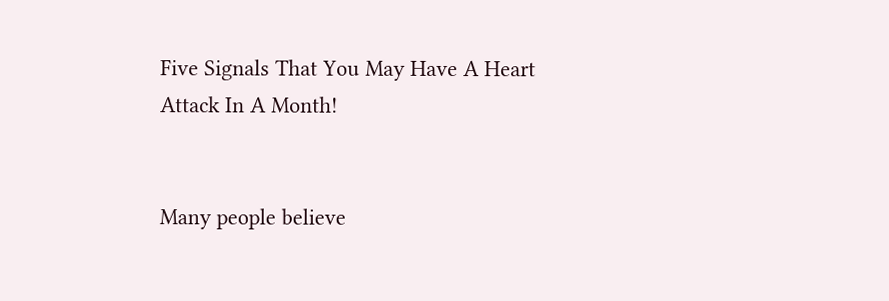Five Signals That You May Have A Heart Attack In A Month!


Many people believe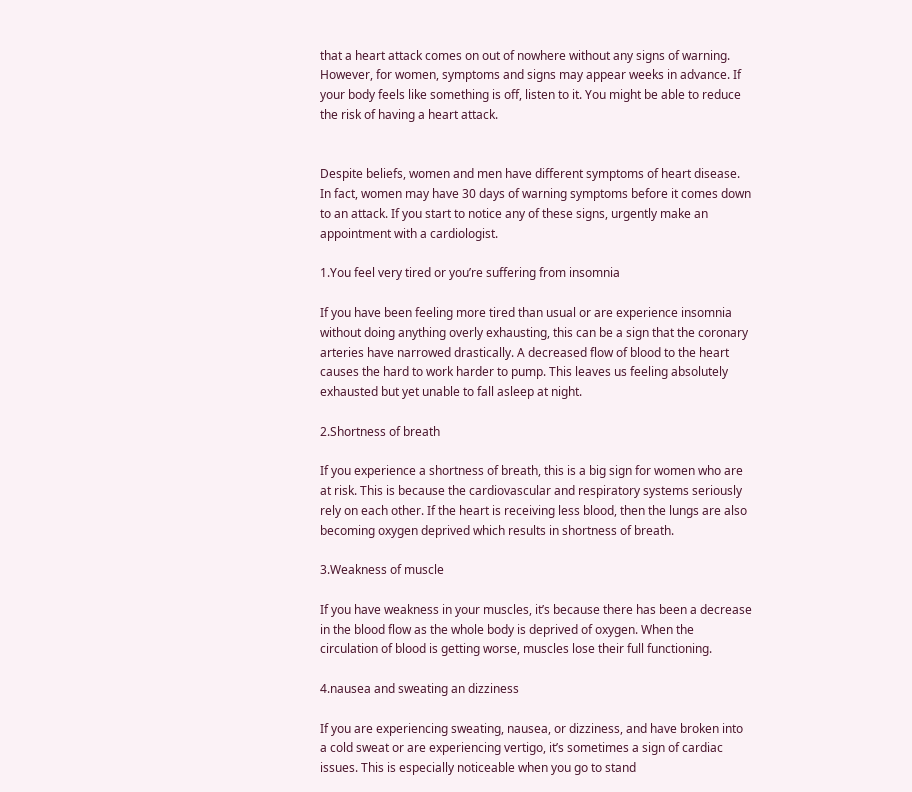that a heart attack comes on out of nowhere without any signs of warning. However, for women, symptoms and signs may appear weeks in advance. If your body feels like something is off, listen to it. You might be able to reduce the risk of having a heart attack.


Despite beliefs, women and men have different symptoms of heart disease. In fact, women may have 30 days of warning symptoms before it comes down to an attack. If you start to notice any of these signs, urgently make an appointment with a cardiologist.

1.You feel very tired or you’re suffering from insomnia

If you have been feeling more tired than usual or are experience insomnia without doing anything overly exhausting, this can be a sign that the coronary arteries have narrowed drastically. A decreased flow of blood to the heart causes the hard to work harder to pump. This leaves us feeling absolutely exhausted but yet unable to fall asleep at night.

2.Shortness of breath

If you experience a shortness of breath, this is a big sign for women who are at risk. This is because the cardiovascular and respiratory systems seriously rely on each other. If the heart is receiving less blood, then the lungs are also becoming oxygen deprived which results in shortness of breath.

3.Weakness of muscle

If you have weakness in your muscles, it’s because there has been a decrease in the blood flow as the whole body is deprived of oxygen. When the circulation of blood is getting worse, muscles lose their full functioning.

4.nausea and sweating an dizziness

If you are experiencing sweating, nausea, or dizziness, and have broken into a cold sweat or are experiencing vertigo, it’s sometimes a sign of cardiac issues. This is especially noticeable when you go to stand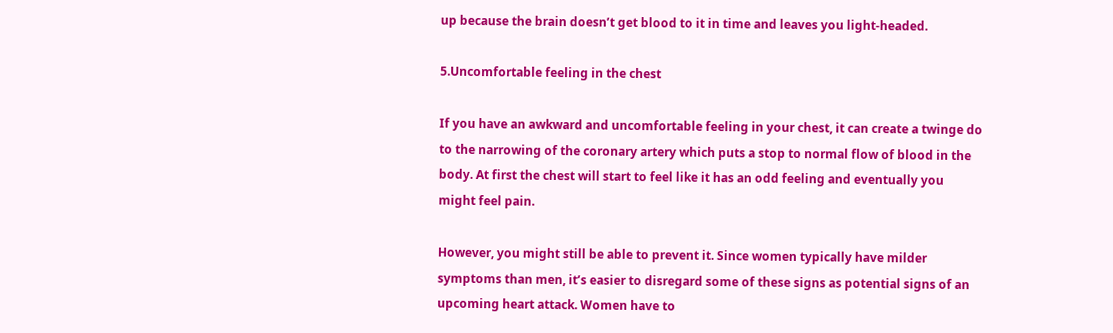up because the brain doesn’t get blood to it in time and leaves you light-headed.

5.Uncomfortable feeling in the chest

If you have an awkward and uncomfortable feeling in your chest, it can create a twinge do to the narrowing of the coronary artery which puts a stop to normal flow of blood in the body. At first the chest will start to feel like it has an odd feeling and eventually you might feel pain.

However, you might still be able to prevent it. Since women typically have milder symptoms than men, it’s easier to disregard some of these signs as potential signs of an upcoming heart attack. Women have to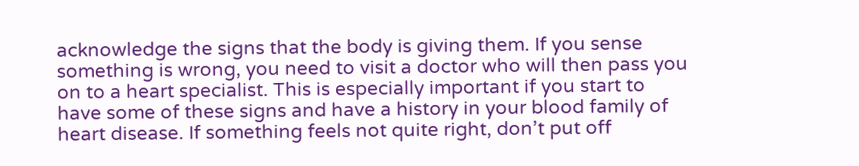acknowledge the signs that the body is giving them. If you sense something is wrong, you need to visit a doctor who will then pass you on to a heart specialist. This is especially important if you start to have some of these signs and have a history in your blood family of heart disease. If something feels not quite right, don’t put off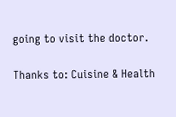going to visit the doctor.

Thanks to: Cuisine & Health